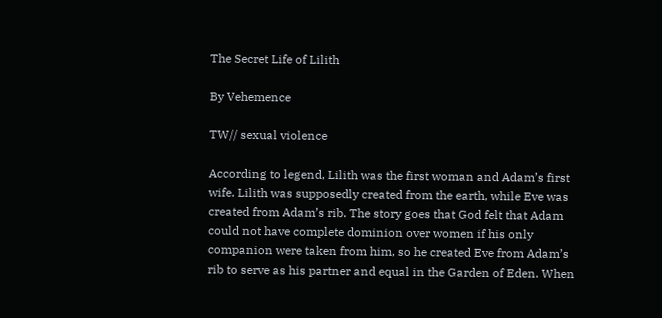The Secret Life of Lilith

By Vehemence

TW// sexual violence

According to legend, Lilith was the first woman and Adam’s first wife. Lilith was supposedly created from the earth, while Eve was created from Adam’s rib. The story goes that God felt that Adam could not have complete dominion over women if his only companion were taken from him, so he created Eve from Adam’s rib to serve as his partner and equal in the Garden of Eden. When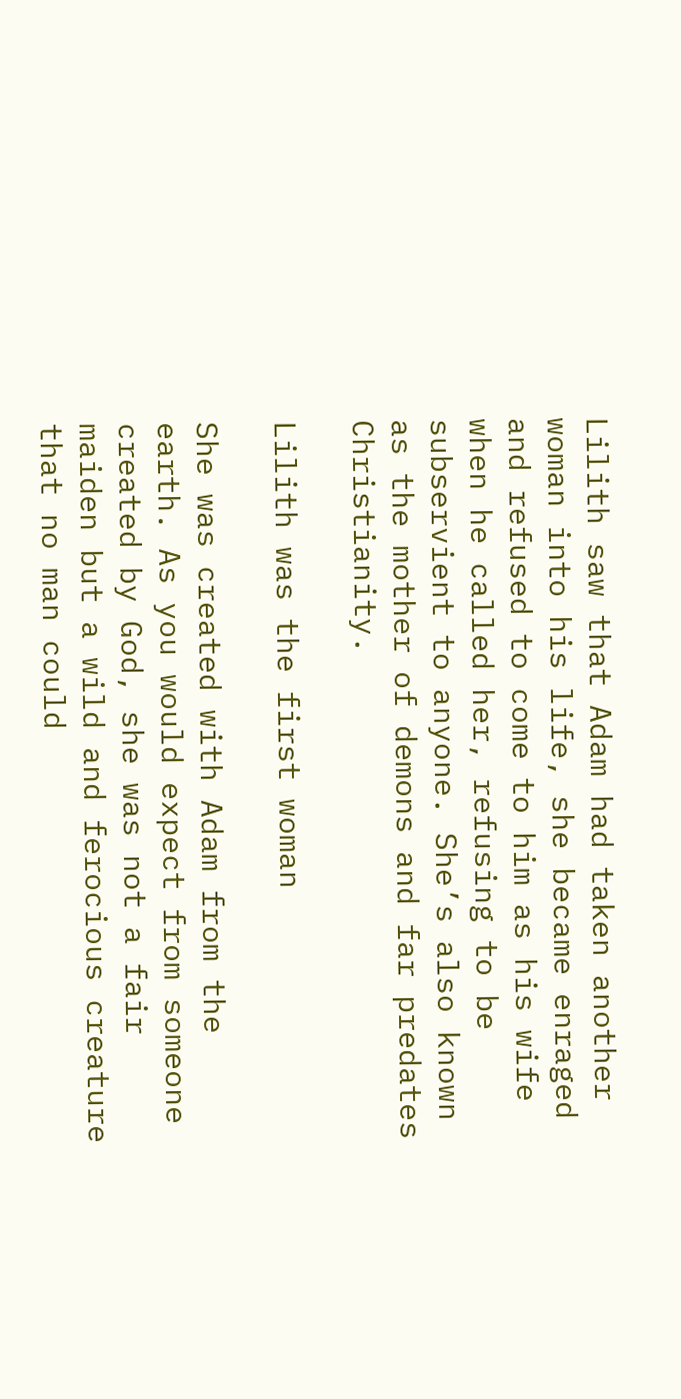Lilith saw that Adam had taken another woman into his life, she became enraged and refused to come to him as his wife when he called her, refusing to be subservient to anyone. She’s also known as the mother of demons and far predates Christianity.

Lilith was the first woman

She was created with Adam from the earth. As you would expect from someone created by God, she was not a fair maiden but a wild and ferocious creature that no man could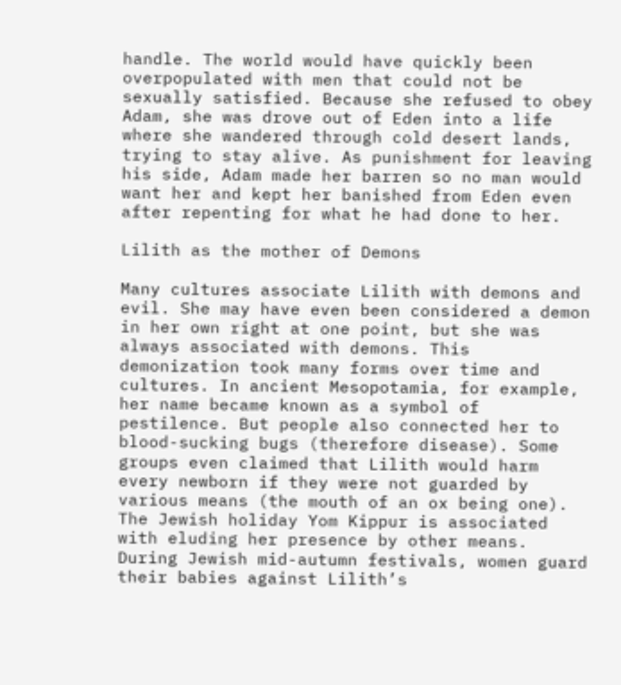handle. The world would have quickly been overpopulated with men that could not be sexually satisfied. Because she refused to obey Adam, she was drove out of Eden into a life where she wandered through cold desert lands, trying to stay alive. As punishment for leaving his side, Adam made her barren so no man would want her and kept her banished from Eden even after repenting for what he had done to her.

Lilith as the mother of Demons

Many cultures associate Lilith with demons and evil. She may have even been considered a demon in her own right at one point, but she was always associated with demons. This demonization took many forms over time and cultures. In ancient Mesopotamia, for example, her name became known as a symbol of pestilence. But people also connected her to blood-sucking bugs (therefore disease). Some groups even claimed that Lilith would harm every newborn if they were not guarded by various means (the mouth of an ox being one). The Jewish holiday Yom Kippur is associated with eluding her presence by other means. During Jewish mid-autumn festivals, women guard their babies against Lilith’s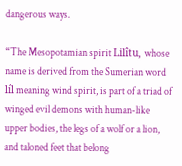dangerous ways.

“The Mesopotamian spirit Lilîtu, whose name is derived from the Sumerian word líl meaning wind spirit, is part of a triad of winged evil demons with human-like upper bodies, the legs of a wolf or a lion, and taloned feet that belong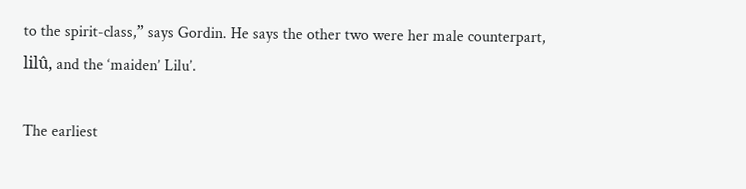to the spirit-class,” says Gordin. He says the other two were her male counterpart, lilû, and the ‘maiden’ Lilu’.

The earliest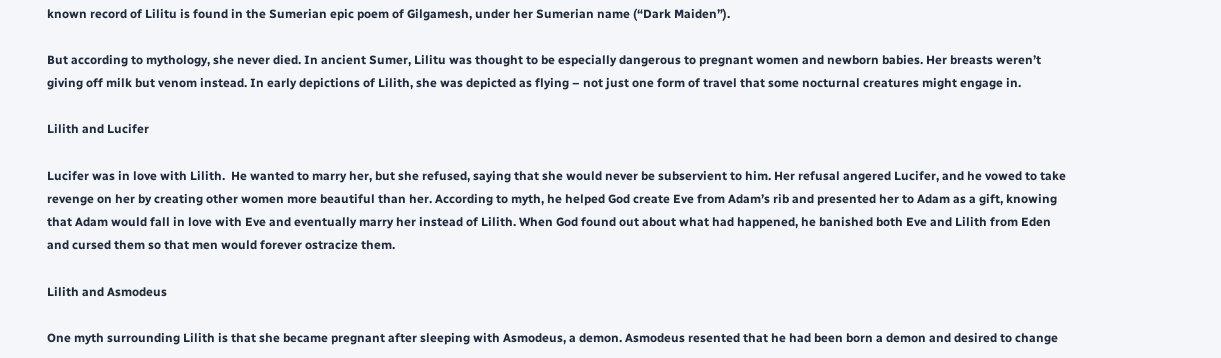known record of Lilitu is found in the Sumerian epic poem of Gilgamesh, under her Sumerian name (“Dark Maiden”).

But according to mythology, she never died. In ancient Sumer, Lilitu was thought to be especially dangerous to pregnant women and newborn babies. Her breasts weren’t giving off milk but venom instead. In early depictions of Lilith, she was depicted as flying – not just one form of travel that some nocturnal creatures might engage in.

Lilith and Lucifer

Lucifer was in love with Lilith.  He wanted to marry her, but she refused, saying that she would never be subservient to him. Her refusal angered Lucifer, and he vowed to take revenge on her by creating other women more beautiful than her. According to myth, he helped God create Eve from Adam’s rib and presented her to Adam as a gift, knowing that Adam would fall in love with Eve and eventually marry her instead of Lilith. When God found out about what had happened, he banished both Eve and Lilith from Eden and cursed them so that men would forever ostracize them.

Lilith and Asmodeus

One myth surrounding Lilith is that she became pregnant after sleeping with Asmodeus, a demon. Asmodeus resented that he had been born a demon and desired to change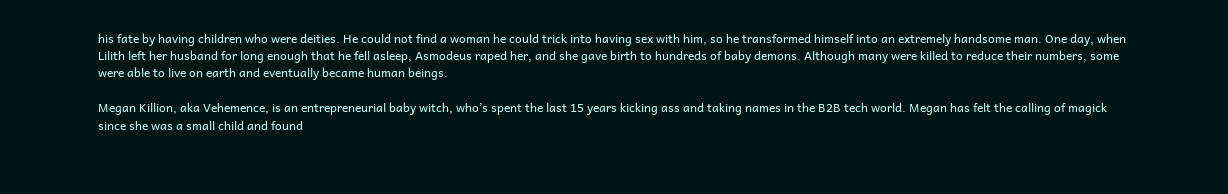his fate by having children who were deities. He could not find a woman he could trick into having sex with him, so he transformed himself into an extremely handsome man. One day, when Lilith left her husband for long enough that he fell asleep, Asmodeus raped her, and she gave birth to hundreds of baby demons. Although many were killed to reduce their numbers, some were able to live on earth and eventually became human beings.

Megan Killion, aka Vehemence, is an entrepreneurial baby witch, who’s spent the last 15 years kicking ass and taking names in the B2B tech world. Megan has felt the calling of magick since she was a small child and found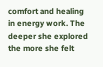comfort and healing in energy work. The deeper she explored the more she felt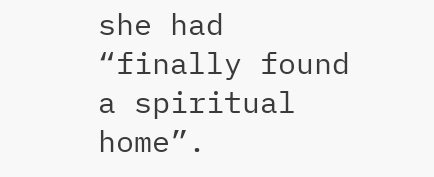she had “finally found a spiritual home”.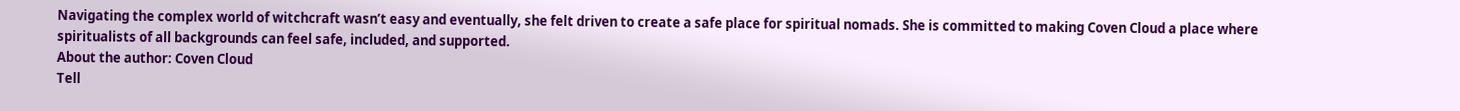Navigating the complex world of witchcraft wasn’t easy and eventually, she felt driven to create a safe place for spiritual nomads. She is committed to making Coven Cloud a place where spiritualists of all backgrounds can feel safe, included, and supported.
About the author: Coven Cloud
Tell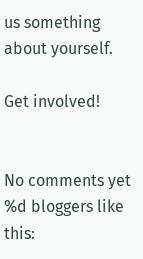us something about yourself.

Get involved!


No comments yet
%d bloggers like this: